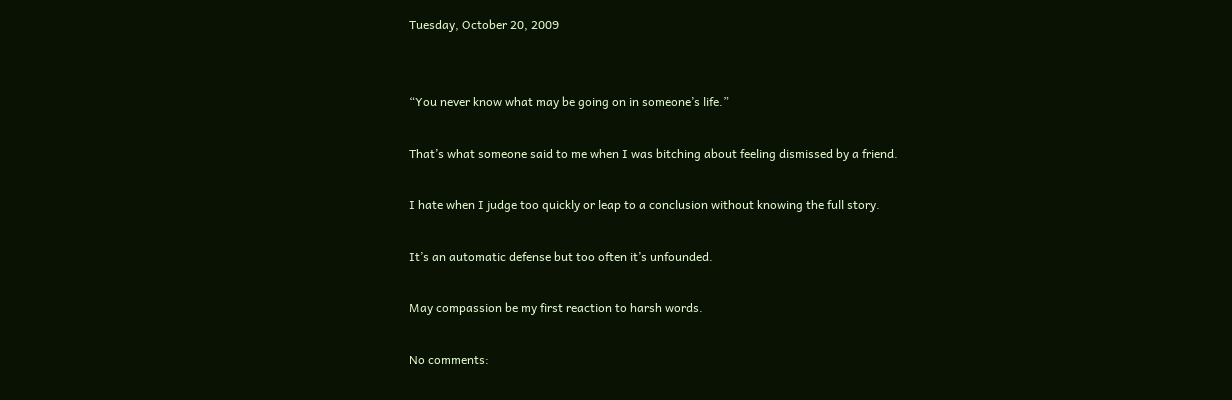Tuesday, October 20, 2009


“You never know what may be going on in someone’s life.”

That’s what someone said to me when I was bitching about feeling dismissed by a friend.

I hate when I judge too quickly or leap to a conclusion without knowing the full story.

It’s an automatic defense but too often it’s unfounded.

May compassion be my first reaction to harsh words.

No comments: